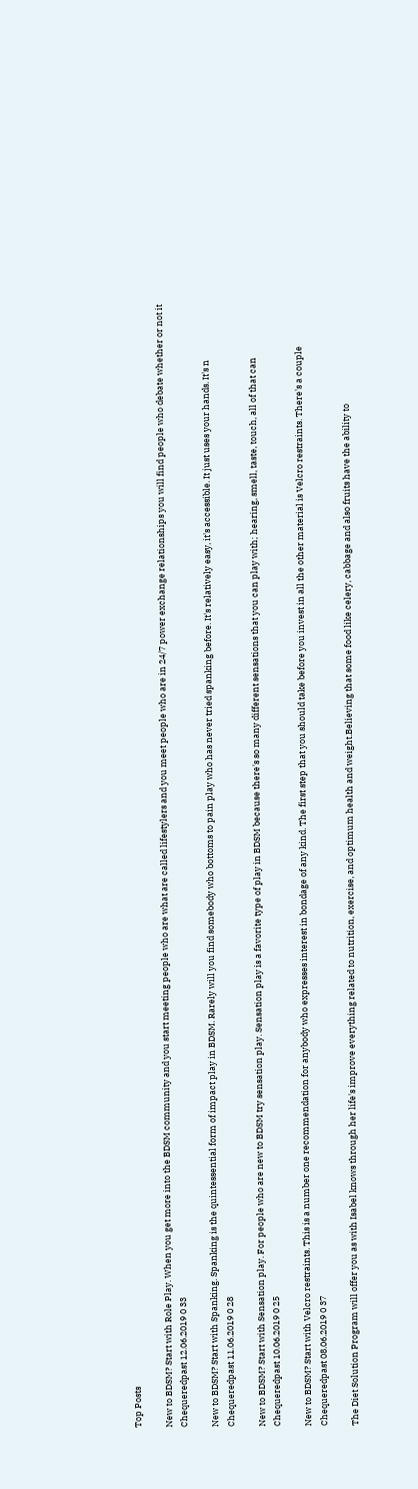Top Posts

New to BDSM? Start with Role Play. When you get more into the BDSM community and you start meeting people who are what are called lifestylers and you meet people who are in 24/7 power exchange relationships you will find people who debate whether or not it
Chequeredpast 12.06.2019 0 33

New to BDSM? Start with Spanking. Spanking is the quintessential form of impact play in BDSM. Rarely will you find somebody who bottoms to pain play who has never tried spanking before. It's relatively easy, it's accessible. It just uses your hands. It's n
Chequeredpast 11.06.2019 0 28

New to BDSM? Start with Sensation play. For people who are new to BDSM try sensation play. Sensation play is a favorite type of play in BDSM because there's so many different sensations that you can play with; hearing, smell, taste, touch, all of that can
Chequeredpast 10.06.2019 0 25

New to BDSM? Start with Velcro restraints. This is a number one recommendation for anybody who expresses interest in bondage of any kind. The first step that you should take before you invest in all the other material is Velcro restraints. There's a couple
Chequeredpast 08.06.2019 0 37

The Diet Solution Program will offer you as with Isabel knows through her life's improve everything related to nutrition, exercise, and optimum health and weight.Believing that some food like celery, cabbage and also fruits have the ability to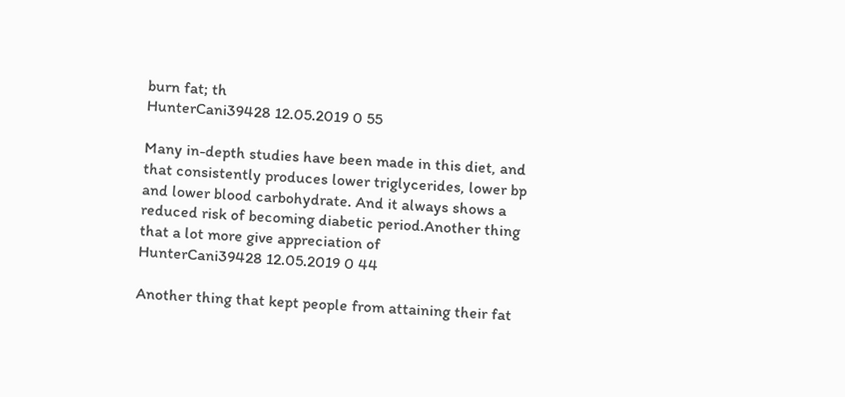burn fat; th
HunterCani39428 12.05.2019 0 55

Many in-depth studies have been made in this diet, and that consistently produces lower triglycerides, lower bp and lower blood carbohydrate. And it always shows a reduced risk of becoming diabetic period.Another thing that a lot more give appreciation of
HunterCani39428 12.05.2019 0 44

Another thing that kept people from attaining their fat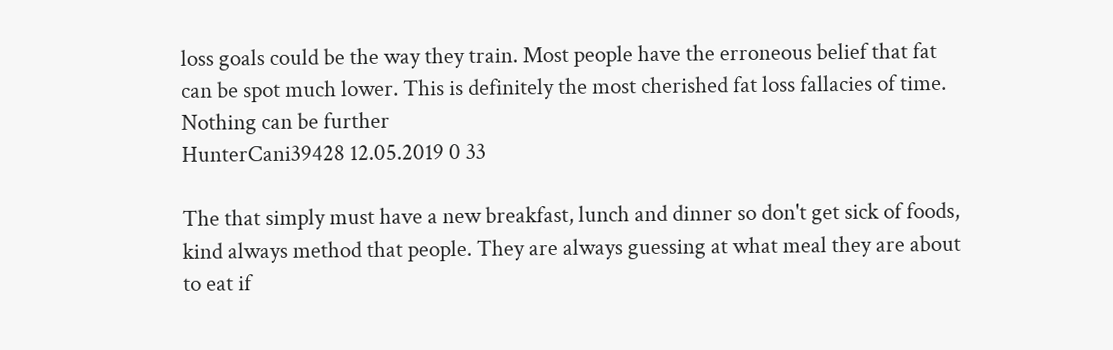loss goals could be the way they train. Most people have the erroneous belief that fat can be spot much lower. This is definitely the most cherished fat loss fallacies of time. Nothing can be further
HunterCani39428 12.05.2019 0 33

The that simply must have a new breakfast, lunch and dinner so don't get sick of foods, kind always method that people. They are always guessing at what meal they are about to eat if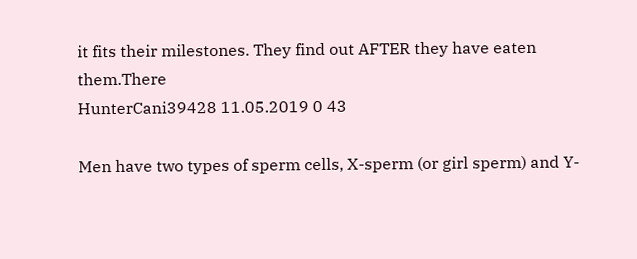it fits their milestones. They find out AFTER they have eaten them.There
HunterCani39428 11.05.2019 0 43

Men have two types of sperm cells, X-sperm (or girl sperm) and Y-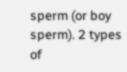sperm (or boy sperm). 2 types of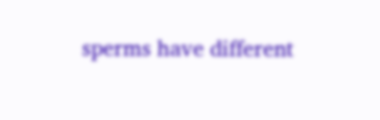sperms have different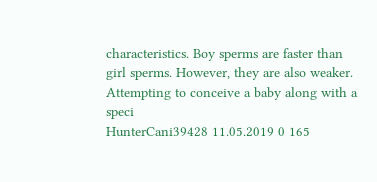characteristics. Boy sperms are faster than girl sperms. However, they are also weaker. Attempting to conceive a baby along with a speci
HunterCani39428 11.05.2019 0 165